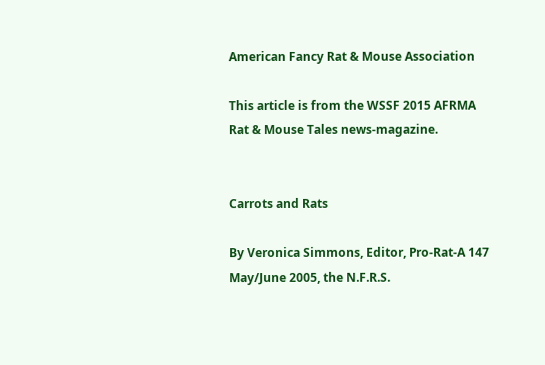American Fancy Rat & Mouse Association

This article is from the WSSF 2015 AFRMA Rat & Mouse Tales news-magazine.


Carrots and Rats

By Veronica Simmons, Editor, Pro-Rat-A 147 May/June 2005, the N.F.R.S.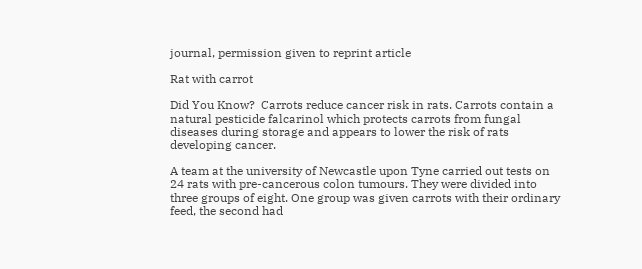journal, permission given to reprint article

Rat with carrot

Did You Know?  Carrots reduce cancer risk in rats. Carrots contain a natural pesticide falcarinol which protects carrots from fungal diseases during storage and appears to lower the risk of rats developing cancer.

A team at the university of Newcastle upon Tyne carried out tests on 24 rats with pre-cancerous colon tumours. They were divided into three groups of eight. One group was given carrots with their ordinary feed, the second had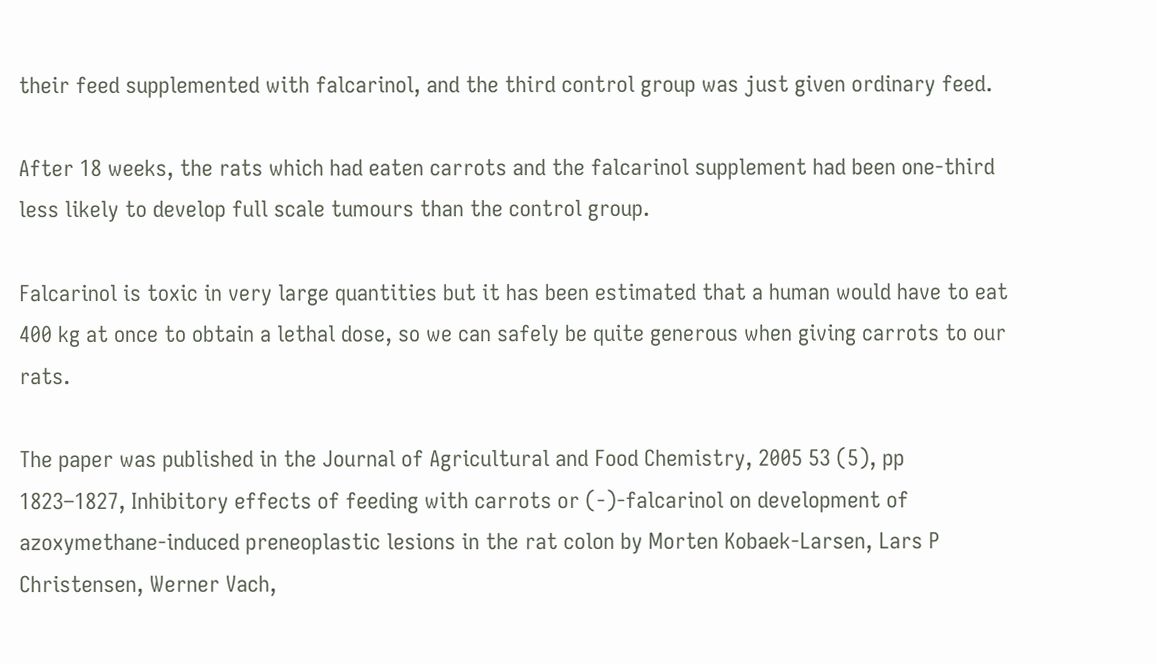their feed supplemented with falcarinol, and the third control group was just given ordinary feed.

After 18 weeks, the rats which had eaten carrots and the falcarinol supplement had been one-third less likely to develop full scale tumours than the control group.

Falcarinol is toxic in very large quantities but it has been estimated that a human would have to eat 400 kg at once to obtain a lethal dose, so we can safely be quite generous when giving carrots to our rats.

The paper was published in the Journal of Agricultural and Food Chemistry, 2005 53 (5), pp 1823–1827, Inhibitory effects of feeding with carrots or (-)-falcarinol on development of azoxymethane-induced preneoplastic lesions in the rat colon by Morten Kobaek-Larsen, Lars P Christensen, Werner Vach,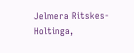Jelmera Ritskes-Holtinga,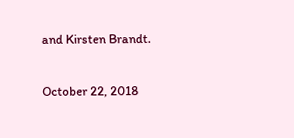and Kirsten Brandt.

October 22, 2018